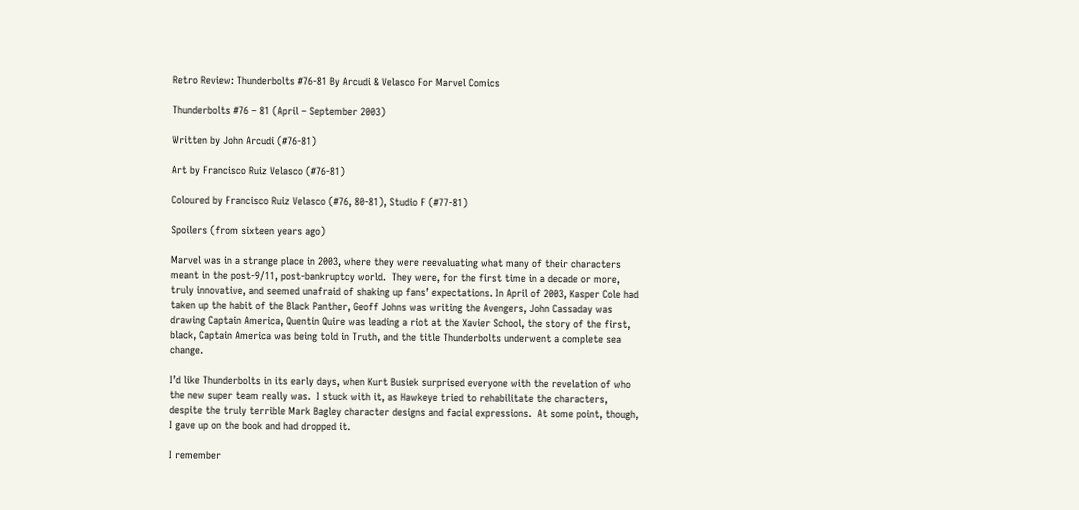Retro Review: Thunderbolts #76-81 By Arcudi & Velasco For Marvel Comics

Thunderbolts #76 – 81 (April – September 2003)

Written by John Arcudi (#76-81)

Art by Francisco Ruiz Velasco (#76-81)

Coloured by Francisco Ruiz Velasco (#76, 80-81), Studio F (#77-81)

Spoilers (from sixteen years ago)

Marvel was in a strange place in 2003, where they were reevaluating what many of their characters meant in the post-9/11, post-bankruptcy world.  They were, for the first time in a decade or more, truly innovative, and seemed unafraid of shaking up fans’ expectations. In April of 2003, Kasper Cole had taken up the habit of the Black Panther, Geoff Johns was writing the Avengers, John Cassaday was drawing Captain America, Quentin Quire was leading a riot at the Xavier School, the story of the first, black, Captain America was being told in Truth, and the title Thunderbolts underwent a complete sea change.

I’d like Thunderbolts in its early days, when Kurt Busiek surprised everyone with the revelation of who the new super team really was.  I stuck with it, as Hawkeye tried to rehabilitate the characters, despite the truly terrible Mark Bagley character designs and facial expressions.  At some point, though, I gave up on the book and had dropped it.

I remember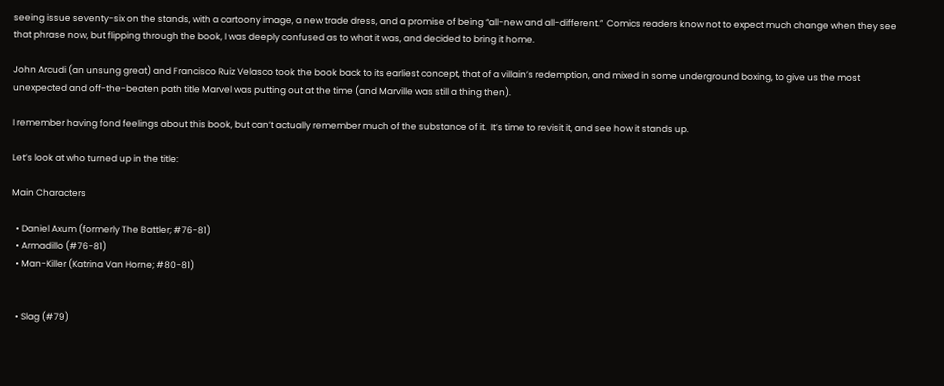seeing issue seventy-six on the stands, with a cartoony image, a new trade dress, and a promise of being “all-new and all-different.”  Comics readers know not to expect much change when they see that phrase now, but flipping through the book, I was deeply confused as to what it was, and decided to bring it home.

John Arcudi (an unsung great) and Francisco Ruiz Velasco took the book back to its earliest concept, that of a villain’s redemption, and mixed in some underground boxing, to give us the most unexpected and off-the-beaten path title Marvel was putting out at the time (and Marville was still a thing then).

I remember having fond feelings about this book, but can’t actually remember much of the substance of it.  It’s time to revisit it, and see how it stands up.

Let’s look at who turned up in the title:

Main Characters

  • Daniel Axum (formerly The Battler; #76-81)
  • Armadillo (#76-81)
  • Man-Killer (Katrina Van Horne; #80-81)


  • Slag (#79)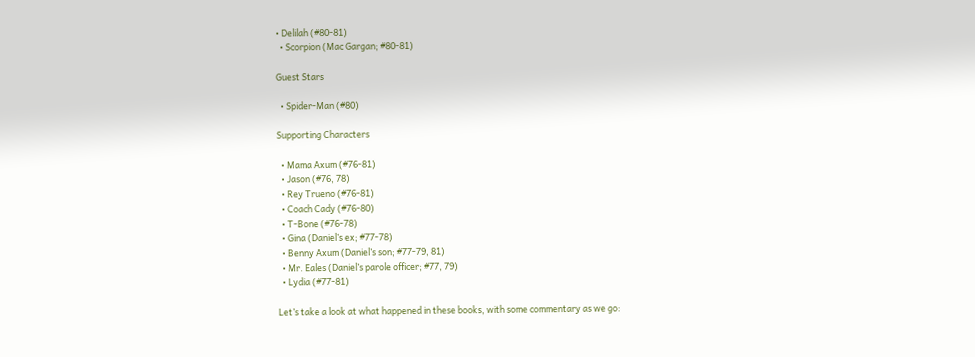• Delilah (#80-81)
  • Scorpion (Mac Gargan; #80-81)

Guest Stars

  • Spider-Man (#80)

Supporting Characters

  • Mama Axum (#76-81)
  • Jason (#76, 78)
  • Rey Trueno (#76-81)
  • Coach Cady (#76-80)
  • T-Bone (#76-78)
  • Gina (Daniel’s ex; #77-78)
  • Benny Axum (Daniel’s son; #77-79, 81)
  • Mr. Eales (Daniel’s parole officer; #77, 79)
  • Lydia (#77-81)

Let’s take a look at what happened in these books, with some commentary as we go: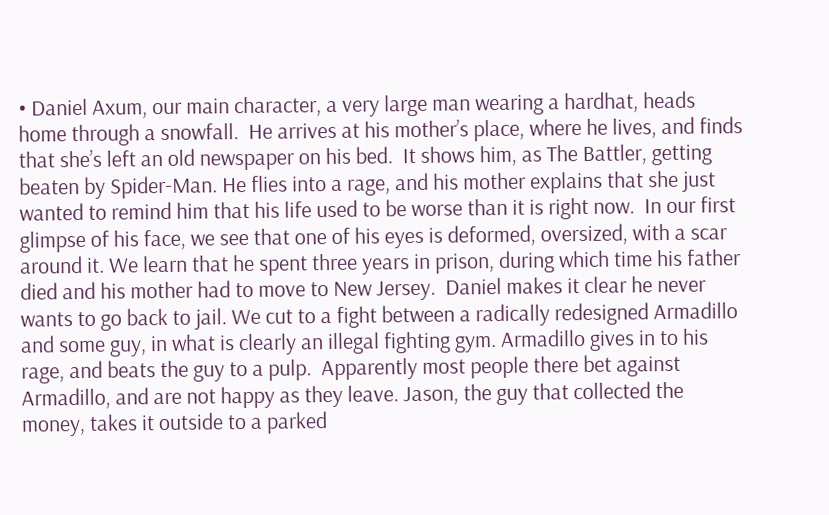• Daniel Axum, our main character, a very large man wearing a hardhat, heads home through a snowfall.  He arrives at his mother’s place, where he lives, and finds that she’s left an old newspaper on his bed.  It shows him, as The Battler, getting beaten by Spider-Man. He flies into a rage, and his mother explains that she just wanted to remind him that his life used to be worse than it is right now.  In our first glimpse of his face, we see that one of his eyes is deformed, oversized, with a scar around it. We learn that he spent three years in prison, during which time his father died and his mother had to move to New Jersey.  Daniel makes it clear he never wants to go back to jail. We cut to a fight between a radically redesigned Armadillo and some guy, in what is clearly an illegal fighting gym. Armadillo gives in to his rage, and beats the guy to a pulp.  Apparently most people there bet against Armadillo, and are not happy as they leave. Jason, the guy that collected the money, takes it outside to a parked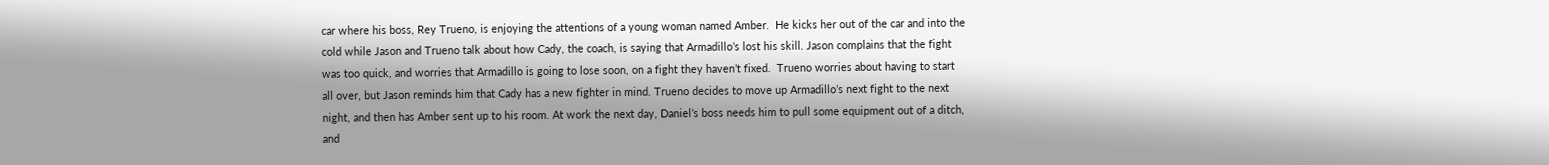car where his boss, Rey Trueno, is enjoying the attentions of a young woman named Amber.  He kicks her out of the car and into the cold while Jason and Trueno talk about how Cady, the coach, is saying that Armadillo’s lost his skill. Jason complains that the fight was too quick, and worries that Armadillo is going to lose soon, on a fight they haven’t fixed.  Trueno worries about having to start all over, but Jason reminds him that Cady has a new fighter in mind. Trueno decides to move up Armadillo’s next fight to the next night, and then has Amber sent up to his room. At work the next day, Daniel’s boss needs him to pull some equipment out of a ditch, and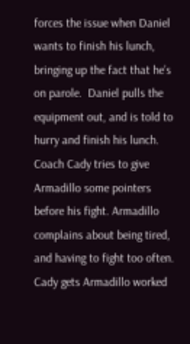forces the issue when Daniel wants to finish his lunch, bringing up the fact that he’s on parole.  Daniel pulls the equipment out, and is told to hurry and finish his lunch. Coach Cady tries to give Armadillo some pointers before his fight. Armadillo complains about being tired, and having to fight too often. Cady gets Armadillo worked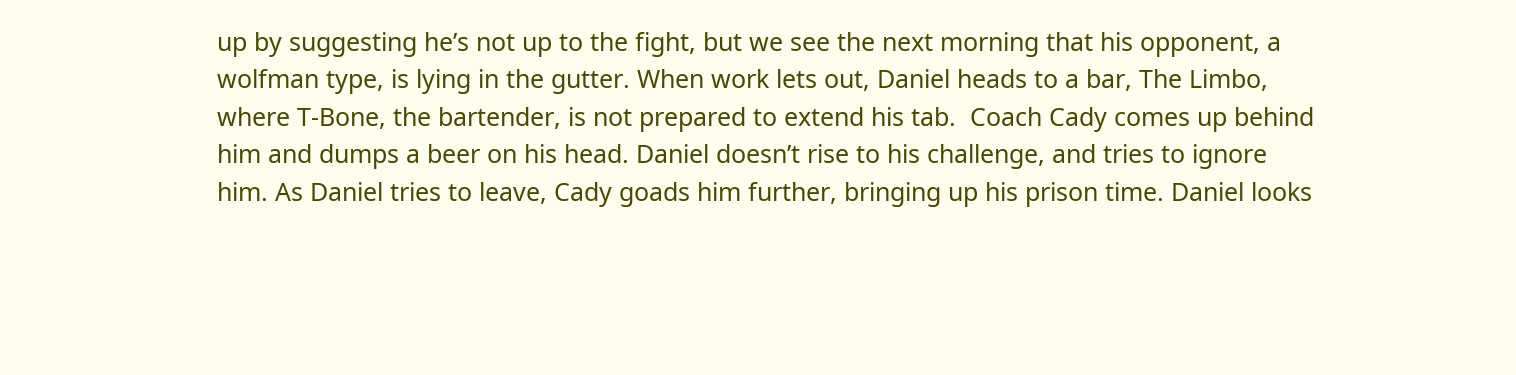up by suggesting he’s not up to the fight, but we see the next morning that his opponent, a wolfman type, is lying in the gutter. When work lets out, Daniel heads to a bar, The Limbo, where T-Bone, the bartender, is not prepared to extend his tab.  Coach Cady comes up behind him and dumps a beer on his head. Daniel doesn’t rise to his challenge, and tries to ignore him. As Daniel tries to leave, Cady goads him further, bringing up his prison time. Daniel looks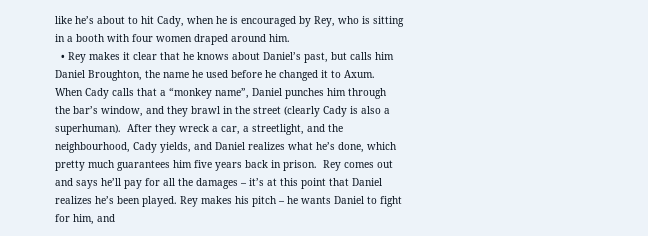like he’s about to hit Cady, when he is encouraged by Rey, who is sitting in a booth with four women draped around him.
  • Rey makes it clear that he knows about Daniel’s past, but calls him Daniel Broughton, the name he used before he changed it to Axum.  When Cady calls that a “monkey name”, Daniel punches him through the bar’s window, and they brawl in the street (clearly Cady is also a superhuman).  After they wreck a car, a streetlight, and the neighbourhood, Cady yields, and Daniel realizes what he’s done, which pretty much guarantees him five years back in prison.  Rey comes out and says he’ll pay for all the damages – it’s at this point that Daniel realizes he’s been played. Rey makes his pitch – he wants Daniel to fight for him, and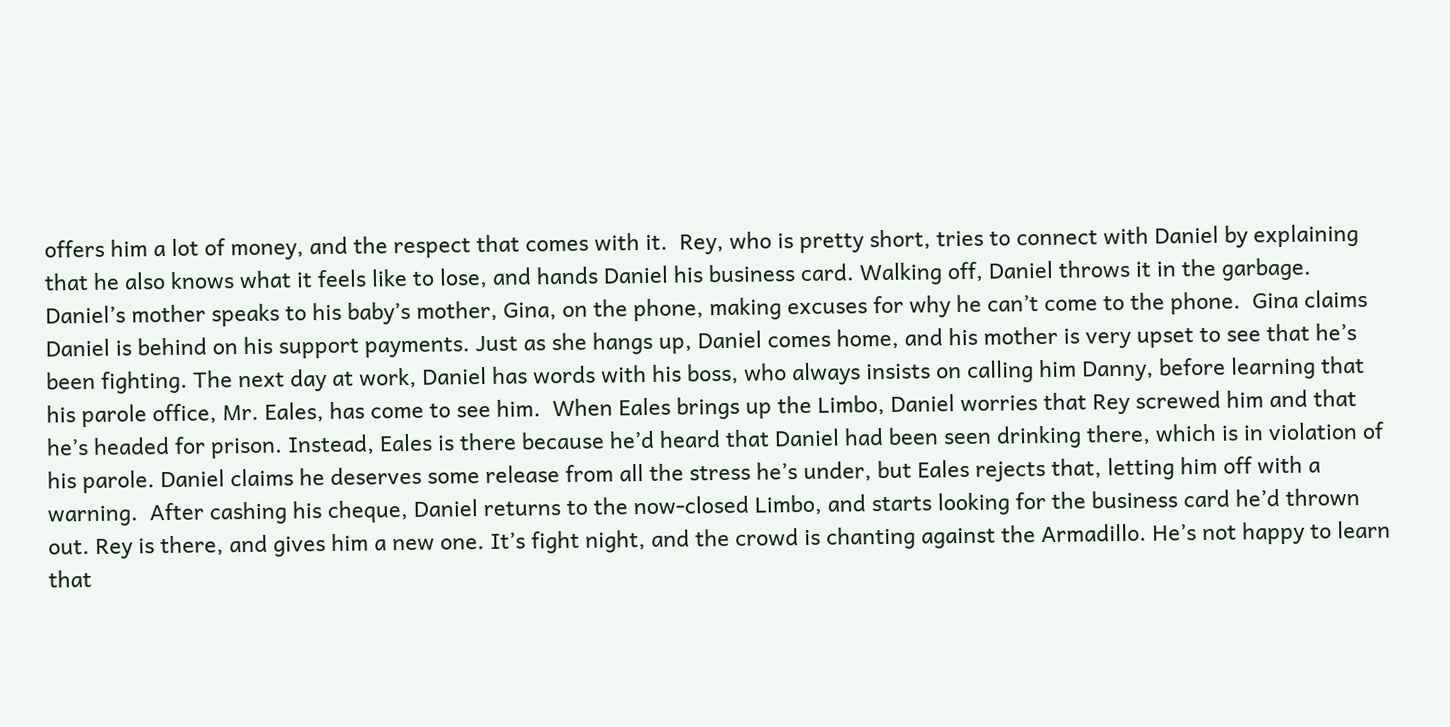offers him a lot of money, and the respect that comes with it.  Rey, who is pretty short, tries to connect with Daniel by explaining that he also knows what it feels like to lose, and hands Daniel his business card. Walking off, Daniel throws it in the garbage. Daniel’s mother speaks to his baby’s mother, Gina, on the phone, making excuses for why he can’t come to the phone.  Gina claims Daniel is behind on his support payments. Just as she hangs up, Daniel comes home, and his mother is very upset to see that he’s been fighting. The next day at work, Daniel has words with his boss, who always insists on calling him Danny, before learning that his parole office, Mr. Eales, has come to see him.  When Eales brings up the Limbo, Daniel worries that Rey screwed him and that he’s headed for prison. Instead, Eales is there because he’d heard that Daniel had been seen drinking there, which is in violation of his parole. Daniel claims he deserves some release from all the stress he’s under, but Eales rejects that, letting him off with a warning.  After cashing his cheque, Daniel returns to the now-closed Limbo, and starts looking for the business card he’d thrown out. Rey is there, and gives him a new one. It’s fight night, and the crowd is chanting against the Armadillo. He’s not happy to learn that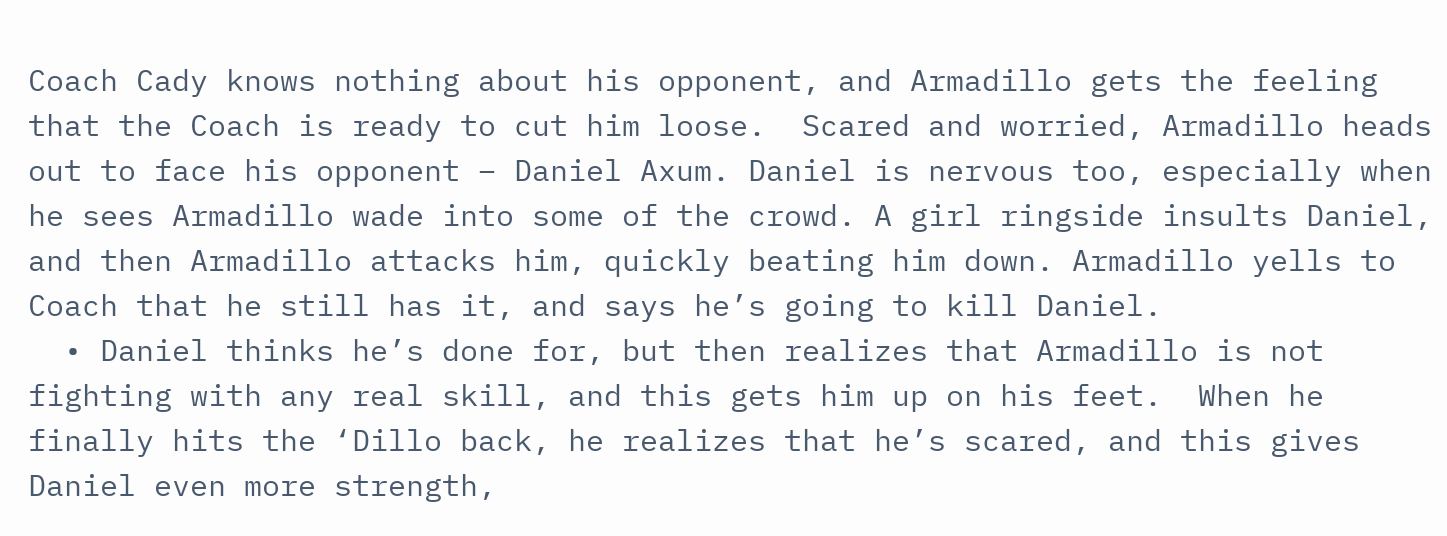Coach Cady knows nothing about his opponent, and Armadillo gets the feeling that the Coach is ready to cut him loose.  Scared and worried, Armadillo heads out to face his opponent – Daniel Axum. Daniel is nervous too, especially when he sees Armadillo wade into some of the crowd. A girl ringside insults Daniel, and then Armadillo attacks him, quickly beating him down. Armadillo yells to Coach that he still has it, and says he’s going to kill Daniel.
  • Daniel thinks he’s done for, but then realizes that Armadillo is not fighting with any real skill, and this gets him up on his feet.  When he finally hits the ‘Dillo back, he realizes that he’s scared, and this gives Daniel even more strength,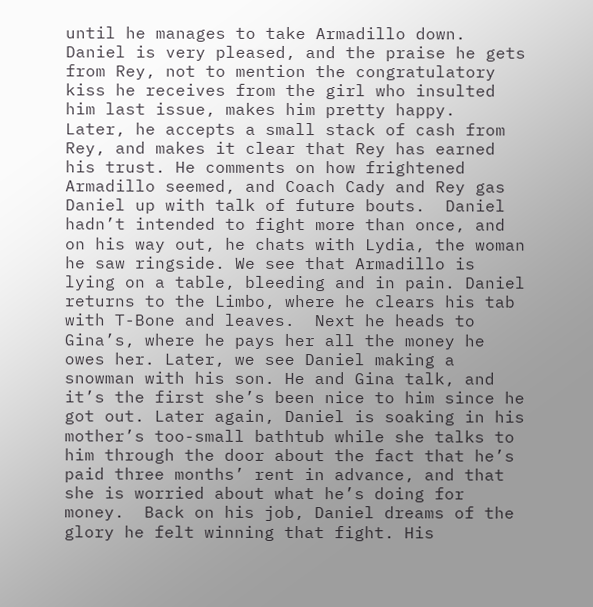until he manages to take Armadillo down.  Daniel is very pleased, and the praise he gets from Rey, not to mention the congratulatory kiss he receives from the girl who insulted him last issue, makes him pretty happy.  Later, he accepts a small stack of cash from Rey, and makes it clear that Rey has earned his trust. He comments on how frightened Armadillo seemed, and Coach Cady and Rey gas Daniel up with talk of future bouts.  Daniel hadn’t intended to fight more than once, and on his way out, he chats with Lydia, the woman he saw ringside. We see that Armadillo is lying on a table, bleeding and in pain. Daniel returns to the Limbo, where he clears his tab with T-Bone and leaves.  Next he heads to Gina’s, where he pays her all the money he owes her. Later, we see Daniel making a snowman with his son. He and Gina talk, and it’s the first she’s been nice to him since he got out. Later again, Daniel is soaking in his mother’s too-small bathtub while she talks to him through the door about the fact that he’s paid three months’ rent in advance, and that she is worried about what he’s doing for money.  Back on his job, Daniel dreams of the glory he felt winning that fight. His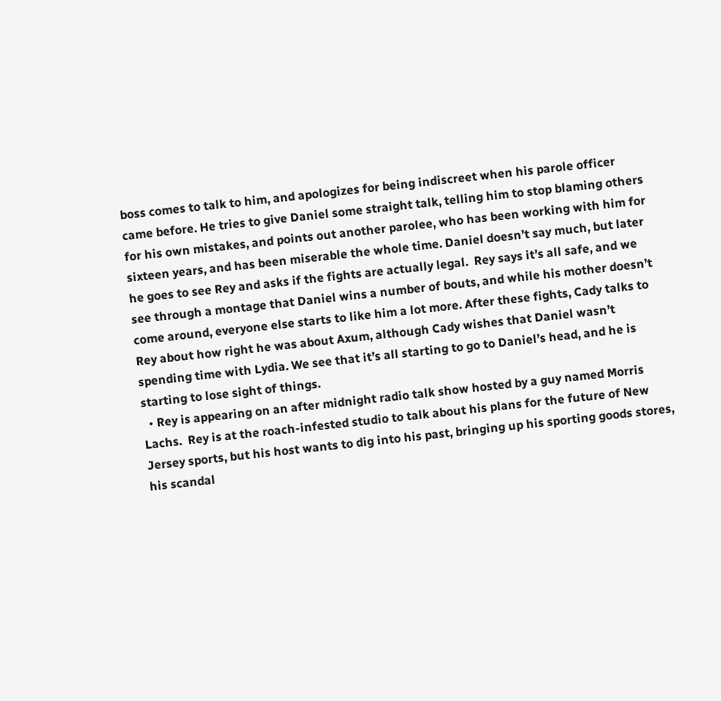boss comes to talk to him, and apologizes for being indiscreet when his parole officer came before. He tries to give Daniel some straight talk, telling him to stop blaming others for his own mistakes, and points out another parolee, who has been working with him for sixteen years, and has been miserable the whole time. Daniel doesn’t say much, but later he goes to see Rey and asks if the fights are actually legal.  Rey says it’s all safe, and we see through a montage that Daniel wins a number of bouts, and while his mother doesn’t come around, everyone else starts to like him a lot more. After these fights, Cady talks to Rey about how right he was about Axum, although Cady wishes that Daniel wasn’t spending time with Lydia. We see that it’s all starting to go to Daniel’s head, and he is starting to lose sight of things.
  • Rey is appearing on an after midnight radio talk show hosted by a guy named Morris Lachs.  Rey is at the roach-infested studio to talk about his plans for the future of New Jersey sports, but his host wants to dig into his past, bringing up his sporting goods stores, his scandal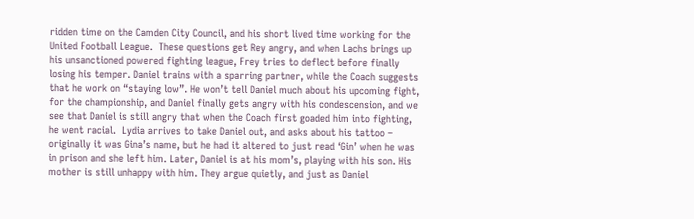ridden time on the Camden City Council, and his short lived time working for the United Football League.  These questions get Rey angry, and when Lachs brings up his unsanctioned powered fighting league, Frey tries to deflect before finally losing his temper. Daniel trains with a sparring partner, while the Coach suggests that he work on “staying low”. He won’t tell Daniel much about his upcoming fight, for the championship, and Daniel finally gets angry with his condescension, and we see that Daniel is still angry that when the Coach first goaded him into fighting, he went racial.  Lydia arrives to take Daniel out, and asks about his tattoo – originally it was Gina’s name, but he had it altered to just read ‘Gin’ when he was in prison and she left him. Later, Daniel is at his mom’s, playing with his son. His mother is still unhappy with him. They argue quietly, and just as Daniel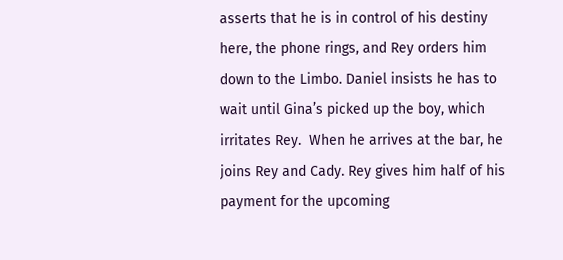asserts that he is in control of his destiny here, the phone rings, and Rey orders him down to the Limbo. Daniel insists he has to wait until Gina’s picked up the boy, which irritates Rey.  When he arrives at the bar, he joins Rey and Cady. Rey gives him half of his payment for the upcoming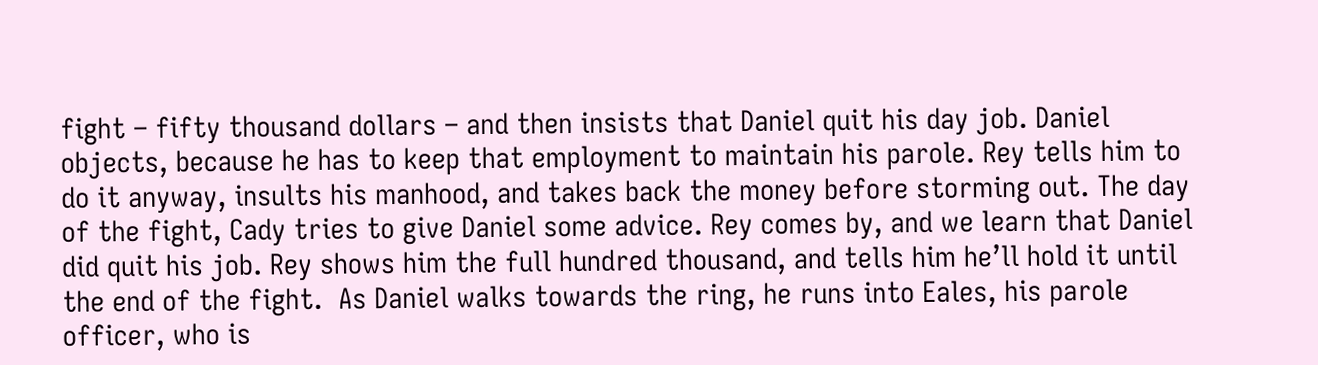fight – fifty thousand dollars – and then insists that Daniel quit his day job. Daniel objects, because he has to keep that employment to maintain his parole. Rey tells him to do it anyway, insults his manhood, and takes back the money before storming out. The day of the fight, Cady tries to give Daniel some advice. Rey comes by, and we learn that Daniel did quit his job. Rey shows him the full hundred thousand, and tells him he’ll hold it until the end of the fight.  As Daniel walks towards the ring, he runs into Eales, his parole officer, who is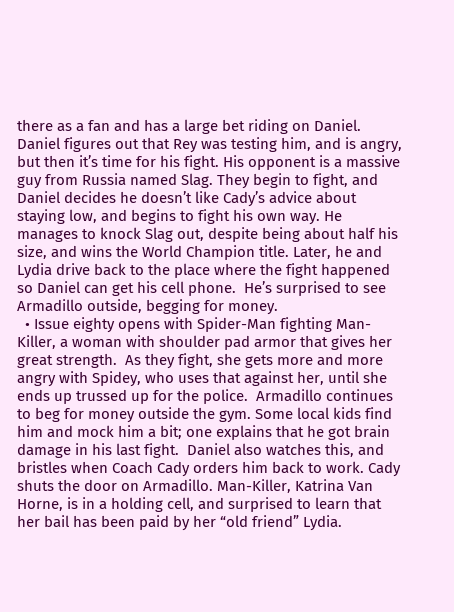there as a fan and has a large bet riding on Daniel. Daniel figures out that Rey was testing him, and is angry, but then it’s time for his fight. His opponent is a massive guy from Russia named Slag. They begin to fight, and Daniel decides he doesn’t like Cady’s advice about staying low, and begins to fight his own way. He manages to knock Slag out, despite being about half his size, and wins the World Champion title. Later, he and Lydia drive back to the place where the fight happened so Daniel can get his cell phone.  He’s surprised to see Armadillo outside, begging for money.
  • Issue eighty opens with Spider-Man fighting Man-Killer, a woman with shoulder pad armor that gives her great strength.  As they fight, she gets more and more angry with Spidey, who uses that against her, until she ends up trussed up for the police.  Armadillo continues to beg for money outside the gym. Some local kids find him and mock him a bit; one explains that he got brain damage in his last fight.  Daniel also watches this, and bristles when Coach Cady orders him back to work. Cady shuts the door on Armadillo. Man-Killer, Katrina Van Horne, is in a holding cell, and surprised to learn that her bail has been paid by her “old friend” Lydia.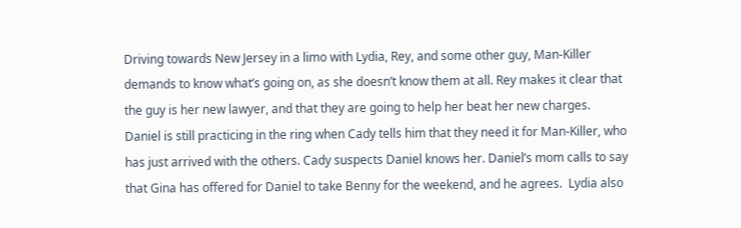Driving towards New Jersey in a limo with Lydia, Rey, and some other guy, Man-Killer demands to know what’s going on, as she doesn’t know them at all. Rey makes it clear that the guy is her new lawyer, and that they are going to help her beat her new charges.  Daniel is still practicing in the ring when Cady tells him that they need it for Man-Killer, who has just arrived with the others. Cady suspects Daniel knows her. Daniel’s mom calls to say that Gina has offered for Daniel to take Benny for the weekend, and he agrees.  Lydia also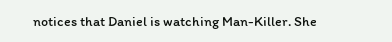notices that Daniel is watching Man-Killer. She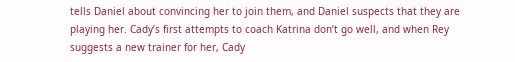tells Daniel about convincing her to join them, and Daniel suspects that they are playing her. Cady’s first attempts to coach Katrina don’t go well, and when Rey suggests a new trainer for her, Cady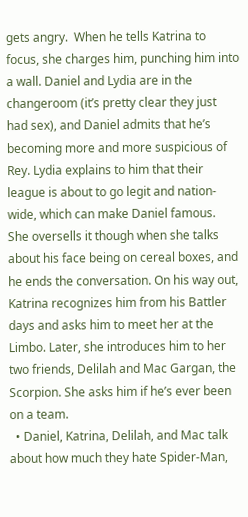gets angry.  When he tells Katrina to focus, she charges him, punching him into a wall. Daniel and Lydia are in the changeroom (it’s pretty clear they just had sex), and Daniel admits that he’s becoming more and more suspicious of Rey. Lydia explains to him that their league is about to go legit and nation-wide, which can make Daniel famous.  She oversells it though when she talks about his face being on cereal boxes, and he ends the conversation. On his way out, Katrina recognizes him from his Battler days and asks him to meet her at the Limbo. Later, she introduces him to her two friends, Delilah and Mac Gargan, the Scorpion. She asks him if he’s ever been on a team.
  • Daniel, Katrina, Delilah, and Mac talk about how much they hate Spider-Man,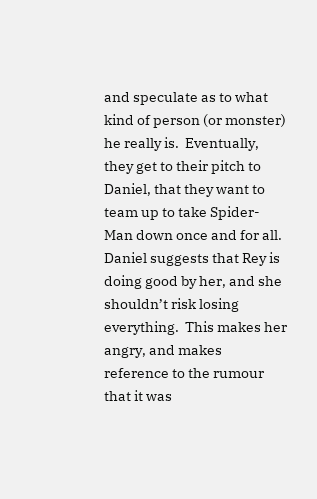and speculate as to what kind of person (or monster) he really is.  Eventually, they get to their pitch to Daniel, that they want to team up to take Spider-Man down once and for all. Daniel suggests that Rey is doing good by her, and she shouldn’t risk losing everything.  This makes her angry, and makes reference to the rumour that it was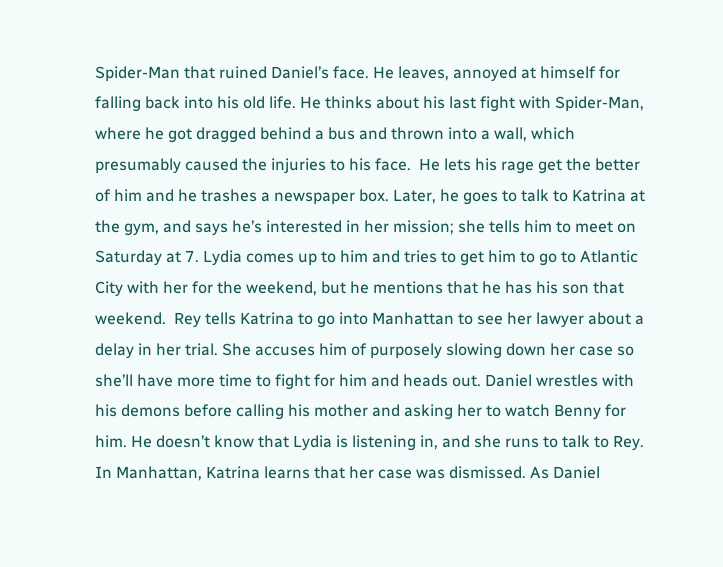Spider-Man that ruined Daniel’s face. He leaves, annoyed at himself for falling back into his old life. He thinks about his last fight with Spider-Man, where he got dragged behind a bus and thrown into a wall, which presumably caused the injuries to his face.  He lets his rage get the better of him and he trashes a newspaper box. Later, he goes to talk to Katrina at the gym, and says he’s interested in her mission; she tells him to meet on Saturday at 7. Lydia comes up to him and tries to get him to go to Atlantic City with her for the weekend, but he mentions that he has his son that weekend.  Rey tells Katrina to go into Manhattan to see her lawyer about a delay in her trial. She accuses him of purposely slowing down her case so she’ll have more time to fight for him and heads out. Daniel wrestles with his demons before calling his mother and asking her to watch Benny for him. He doesn’t know that Lydia is listening in, and she runs to talk to Rey.  In Manhattan, Katrina learns that her case was dismissed. As Daniel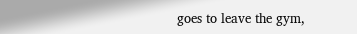goes to leave the gym,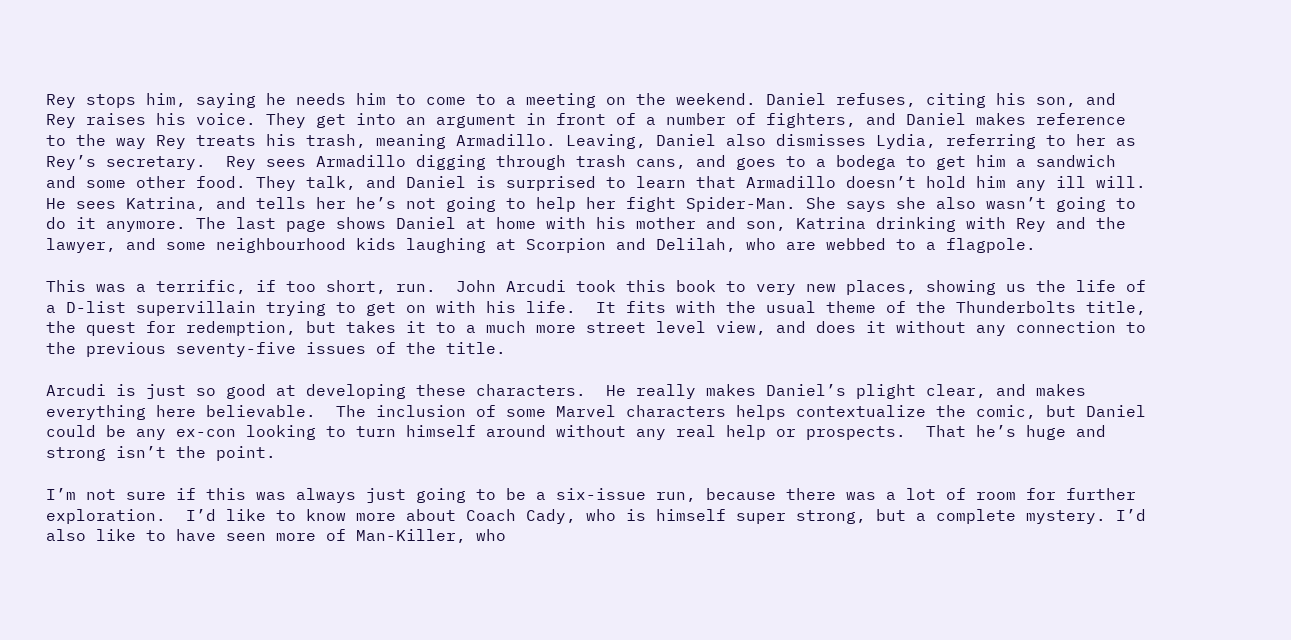Rey stops him, saying he needs him to come to a meeting on the weekend. Daniel refuses, citing his son, and Rey raises his voice. They get into an argument in front of a number of fighters, and Daniel makes reference to the way Rey treats his trash, meaning Armadillo. Leaving, Daniel also dismisses Lydia, referring to her as Rey’s secretary.  Rey sees Armadillo digging through trash cans, and goes to a bodega to get him a sandwich and some other food. They talk, and Daniel is surprised to learn that Armadillo doesn’t hold him any ill will. He sees Katrina, and tells her he’s not going to help her fight Spider-Man. She says she also wasn’t going to do it anymore. The last page shows Daniel at home with his mother and son, Katrina drinking with Rey and the lawyer, and some neighbourhood kids laughing at Scorpion and Delilah, who are webbed to a flagpole.

This was a terrific, if too short, run.  John Arcudi took this book to very new places, showing us the life of a D-list supervillain trying to get on with his life.  It fits with the usual theme of the Thunderbolts title, the quest for redemption, but takes it to a much more street level view, and does it without any connection to the previous seventy-five issues of the title.

Arcudi is just so good at developing these characters.  He really makes Daniel’s plight clear, and makes everything here believable.  The inclusion of some Marvel characters helps contextualize the comic, but Daniel could be any ex-con looking to turn himself around without any real help or prospects.  That he’s huge and strong isn’t the point.

I’m not sure if this was always just going to be a six-issue run, because there was a lot of room for further exploration.  I’d like to know more about Coach Cady, who is himself super strong, but a complete mystery. I’d also like to have seen more of Man-Killer, who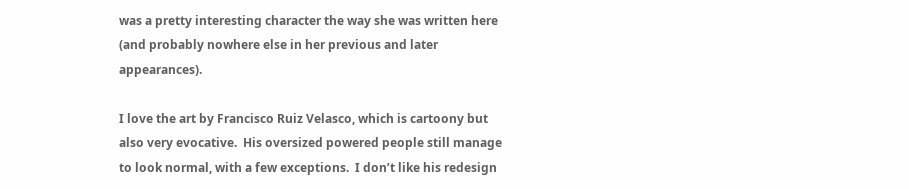was a pretty interesting character the way she was written here (and probably nowhere else in her previous and later appearances).

I love the art by Francisco Ruiz Velasco, which is cartoony but also very evocative.  His oversized powered people still manage to look normal, with a few exceptions.  I don’t like his redesign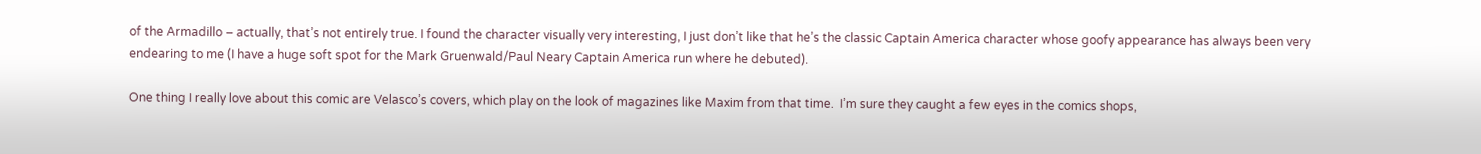of the Armadillo – actually, that’s not entirely true. I found the character visually very interesting, I just don’t like that he’s the classic Captain America character whose goofy appearance has always been very endearing to me (I have a huge soft spot for the Mark Gruenwald/Paul Neary Captain America run where he debuted).

One thing I really love about this comic are Velasco’s covers, which play on the look of magazines like Maxim from that time.  I’m sure they caught a few eyes in the comics shops,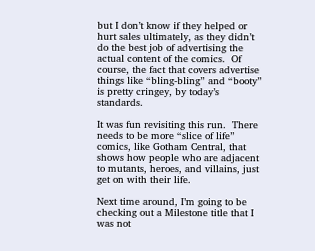but I don’t know if they helped or hurt sales ultimately, as they didn’t do the best job of advertising the actual content of the comics.  Of course, the fact that covers advertise things like “bling-bling” and “booty” is pretty cringey, by today’s standards.

It was fun revisiting this run.  There needs to be more “slice of life” comics, like Gotham Central, that shows how people who are adjacent to mutants, heroes, and villains, just get on with their life.

Next time around, I’m going to be checking out a Milestone title that I was not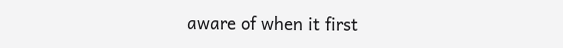aware of when it first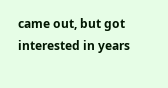came out, but got interested in years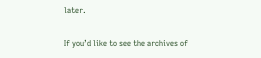later.

If you’d like to see the archives of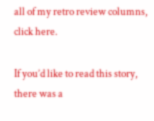all of my retro review columns, click here.

If you’d like to read this story, there was a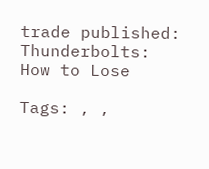trade published:
Thunderbolts: How to Lose

Tags: , ,